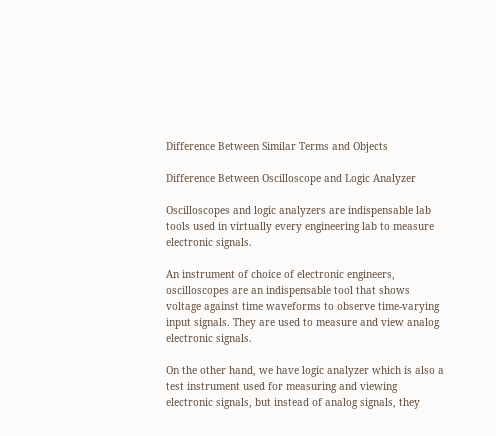Difference Between Similar Terms and Objects

Difference Between Oscilloscope and Logic Analyzer

Oscilloscopes and logic analyzers are indispensable lab tools used in virtually every engineering lab to measure electronic signals.

An instrument of choice of electronic engineers, oscilloscopes are an indispensable tool that shows voltage against time waveforms to observe time-varying input signals. They are used to measure and view analog electronic signals.

On the other hand, we have logic analyzer which is also a test instrument used for measuring and viewing electronic signals, but instead of analog signals, they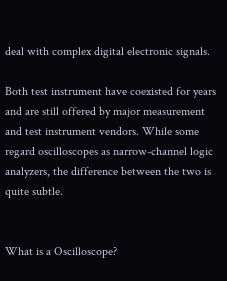deal with complex digital electronic signals.

Both test instrument have coexisted for years and are still offered by major measurement and test instrument vendors. While some regard oscilloscopes as narrow-channel logic analyzers, the difference between the two is quite subtle.


What is a Oscilloscope?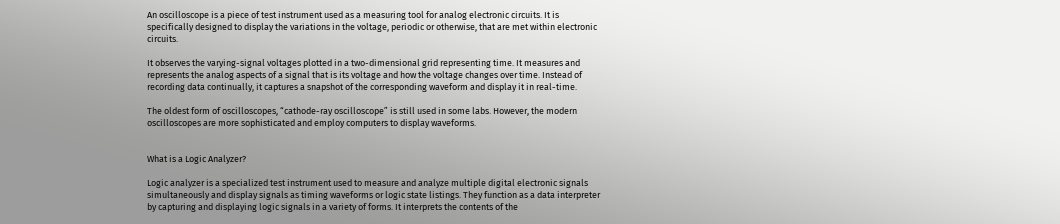An oscilloscope is a piece of test instrument used as a measuring tool for analog electronic circuits. It is specifically designed to display the variations in the voltage, periodic or otherwise, that are met within electronic circuits.

It observes the varying-signal voltages plotted in a two-dimensional grid representing time. It measures and represents the analog aspects of a signal that is its voltage and how the voltage changes over time. Instead of recording data continually, it captures a snapshot of the corresponding waveform and display it in real-time.

The oldest form of oscilloscopes, “cathode-ray oscilloscope” is still used in some labs. However, the modern oscilloscopes are more sophisticated and employ computers to display waveforms.


What is a Logic Analyzer?

Logic analyzer is a specialized test instrument used to measure and analyze multiple digital electronic signals simultaneously and display signals as timing waveforms or logic state listings. They function as a data interpreter by capturing and displaying logic signals in a variety of forms. It interprets the contents of the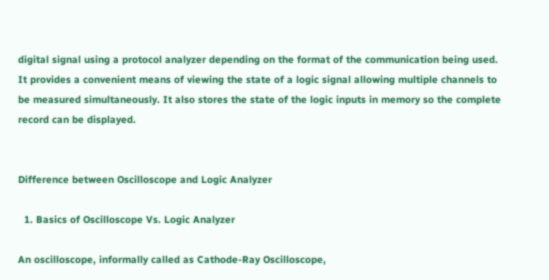digital signal using a protocol analyzer depending on the format of the communication being used. It provides a convenient means of viewing the state of a logic signal allowing multiple channels to be measured simultaneously. It also stores the state of the logic inputs in memory so the complete record can be displayed.


Difference between Oscilloscope and Logic Analyzer

  1. Basics of Oscilloscope Vs. Logic Analyzer

An oscilloscope, informally called as Cathode-Ray Oscilloscope,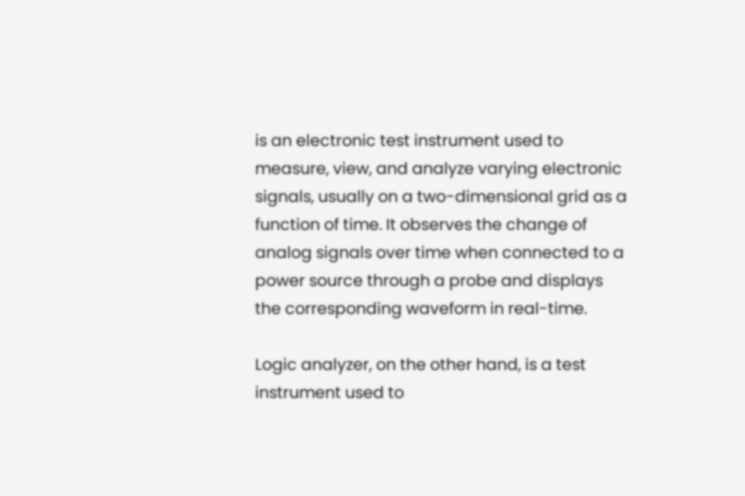is an electronic test instrument used to measure, view, and analyze varying electronic signals, usually on a two-dimensional grid as a function of time. It observes the change of analog signals over time when connected to a power source through a probe and displays the corresponding waveform in real-time.

Logic analyzer, on the other hand, is a test instrument used to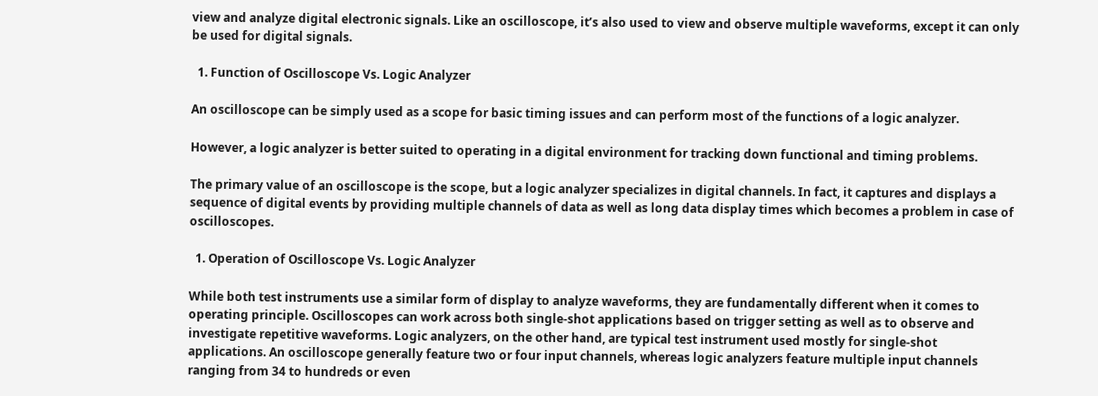view and analyze digital electronic signals. Like an oscilloscope, it’s also used to view and observe multiple waveforms, except it can only be used for digital signals.

  1. Function of Oscilloscope Vs. Logic Analyzer

An oscilloscope can be simply used as a scope for basic timing issues and can perform most of the functions of a logic analyzer.

However, a logic analyzer is better suited to operating in a digital environment for tracking down functional and timing problems.

The primary value of an oscilloscope is the scope, but a logic analyzer specializes in digital channels. In fact, it captures and displays a sequence of digital events by providing multiple channels of data as well as long data display times which becomes a problem in case of oscilloscopes.

  1. Operation of Oscilloscope Vs. Logic Analyzer

While both test instruments use a similar form of display to analyze waveforms, they are fundamentally different when it comes to operating principle. Oscilloscopes can work across both single-shot applications based on trigger setting as well as to observe and investigate repetitive waveforms. Logic analyzers, on the other hand, are typical test instrument used mostly for single-shot applications. An oscilloscope generally feature two or four input channels, whereas logic analyzers feature multiple input channels ranging from 34 to hundreds or even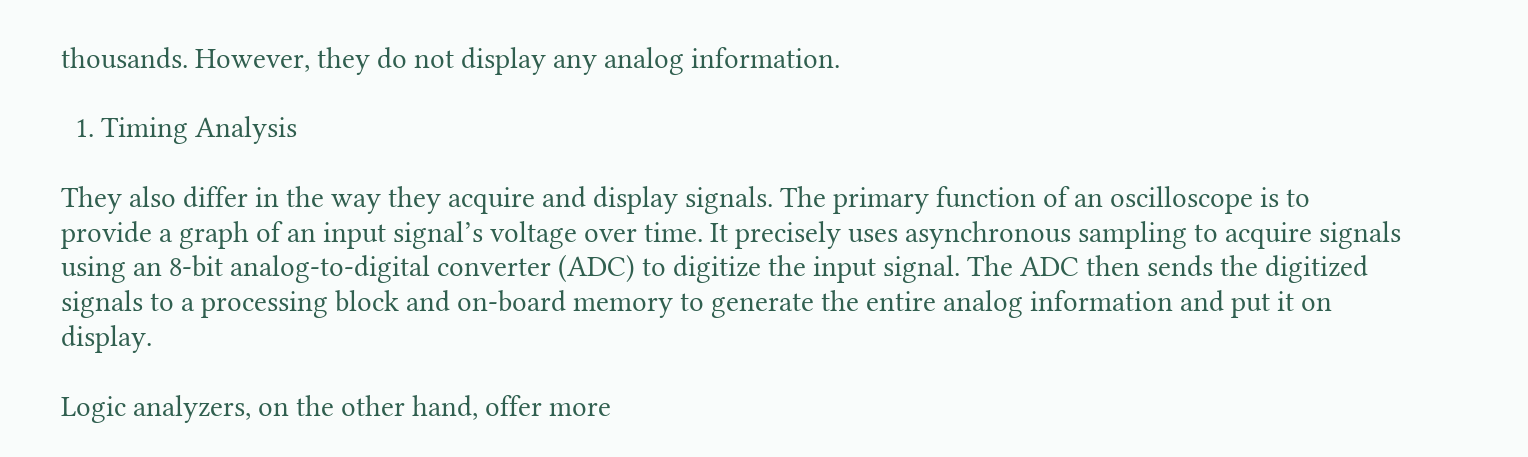thousands. However, they do not display any analog information.

  1. Timing Analysis

They also differ in the way they acquire and display signals. The primary function of an oscilloscope is to provide a graph of an input signal’s voltage over time. It precisely uses asynchronous sampling to acquire signals using an 8-bit analog-to-digital converter (ADC) to digitize the input signal. The ADC then sends the digitized signals to a processing block and on-board memory to generate the entire analog information and put it on display.

Logic analyzers, on the other hand, offer more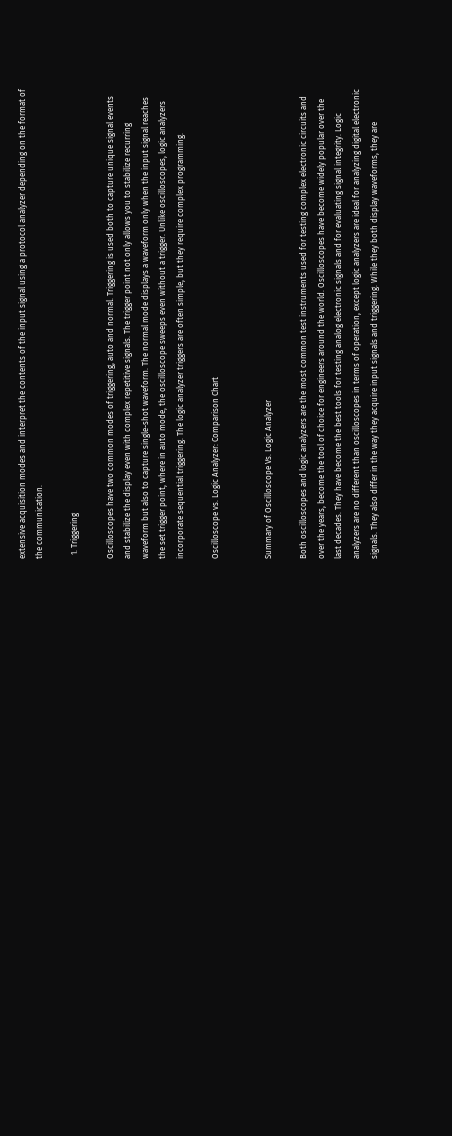extensive acquisition modes and interpret the contents of the input signal using a protocol analyzer depending on the format of the communication.

  1. Triggering

Oscilloscopes have two common modes of triggering, auto and normal. Triggering is used both to capture unique signal events and stabilize the display even with complex repetitive signals. The trigger point not only allows you to stabilize recurring waveform but also to capture single-shot waveform. The normal mode displays a waveform only when the input signal reaches the set trigger point, where in auto mode, the oscilloscope sweeps even without a trigger. Unlike oscilloscopes, logic analyzers incorporate sequential triggering. The logic analyzer triggers are often simple, but they require complex programming.

Oscilloscope vs. Logic Analyzer: Comparison Chart


Summary of Oscilloscope Vs. Logic Analyzer

Both oscilloscopes and logic analyzers are the most common test instruments used for testing complex electronic circuits and over the years, become the tool of choice for engineers around the world. Oscilloscopes have become widely popular over the last decades. They have become the best tools for testing analog electronic signals and for evaluating signal integrity. Logic analyzers are no different than oscilloscopes in terms of operation, except logic analyzers are ideal for analyzing digital electronic signals. They also differ in the way they acquire input signals and triggering. While they both display waveforms, they are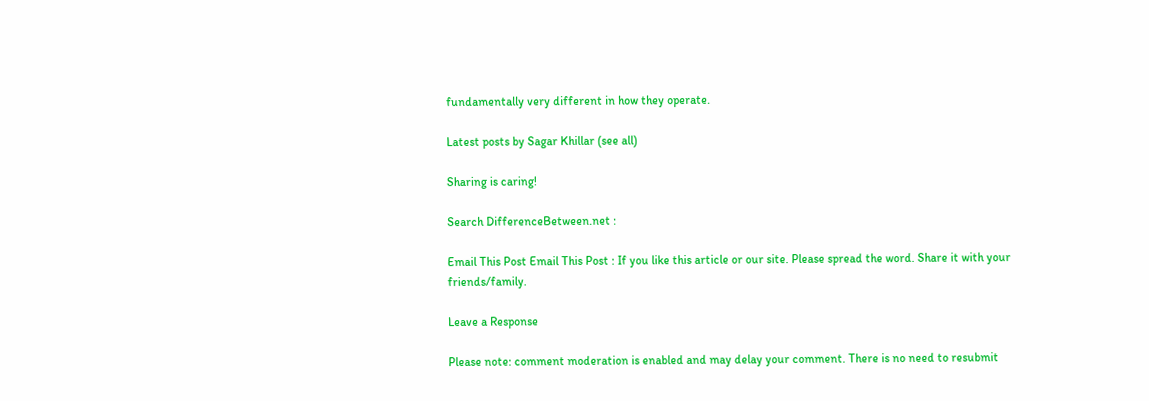fundamentally very different in how they operate.

Latest posts by Sagar Khillar (see all)

Sharing is caring!

Search DifferenceBetween.net :

Email This Post Email This Post : If you like this article or our site. Please spread the word. Share it with your friends/family.

Leave a Response

Please note: comment moderation is enabled and may delay your comment. There is no need to resubmit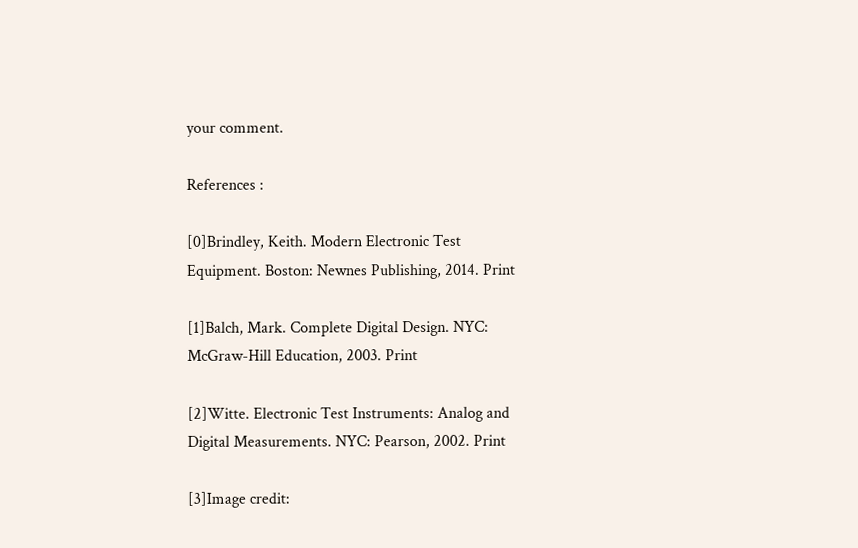your comment.

References :

[0]Brindley, Keith. Modern Electronic Test Equipment. Boston: Newnes Publishing, 2014. Print

[1]Balch, Mark. Complete Digital Design. NYC: McGraw-Hill Education, 2003. Print

[2]Witte. Electronic Test Instruments: Analog and Digital Measurements. NYC: Pearson, 2002. Print

[3]Image credit: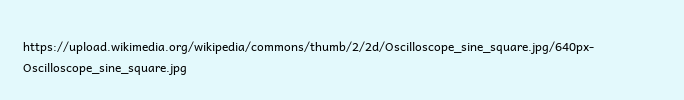https://upload.wikimedia.org/wikipedia/commons/thumb/2/2d/Oscilloscope_sine_square.jpg/640px-Oscilloscope_sine_square.jpg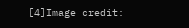[4]Image credit: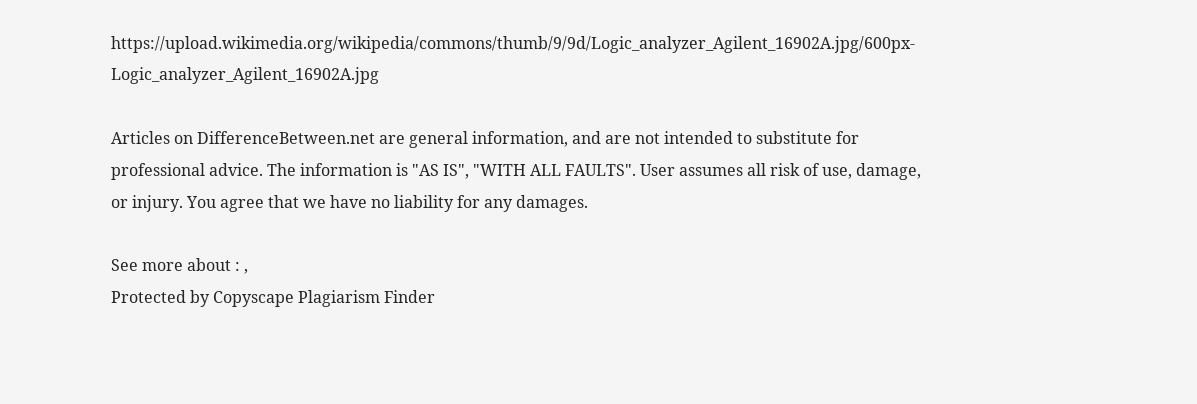https://upload.wikimedia.org/wikipedia/commons/thumb/9/9d/Logic_analyzer_Agilent_16902A.jpg/600px-Logic_analyzer_Agilent_16902A.jpg

Articles on DifferenceBetween.net are general information, and are not intended to substitute for professional advice. The information is "AS IS", "WITH ALL FAULTS". User assumes all risk of use, damage, or injury. You agree that we have no liability for any damages.

See more about : ,
Protected by Copyscape Plagiarism Finder